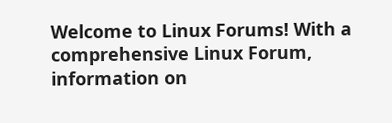Welcome to Linux Forums! With a comprehensive Linux Forum, information on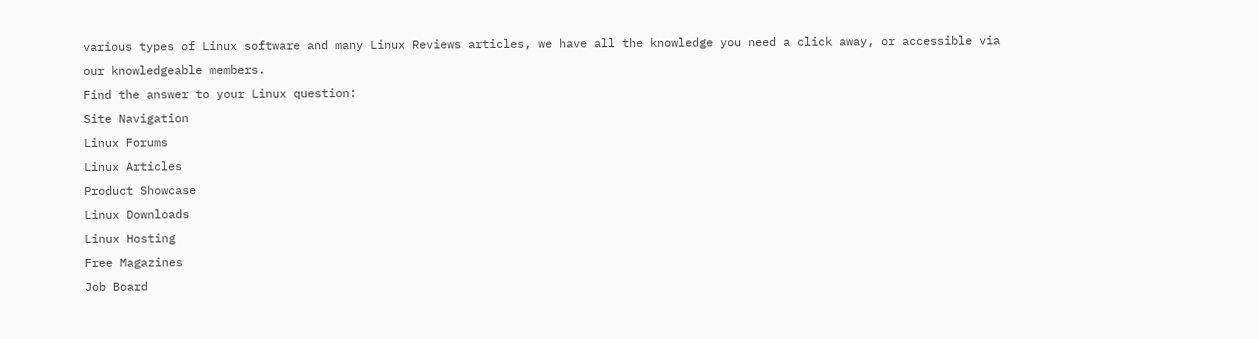various types of Linux software and many Linux Reviews articles, we have all the knowledge you need a click away, or accessible via our knowledgeable members.
Find the answer to your Linux question:
Site Navigation
Linux Forums
Linux Articles
Product Showcase
Linux Downloads
Linux Hosting
Free Magazines
Job Board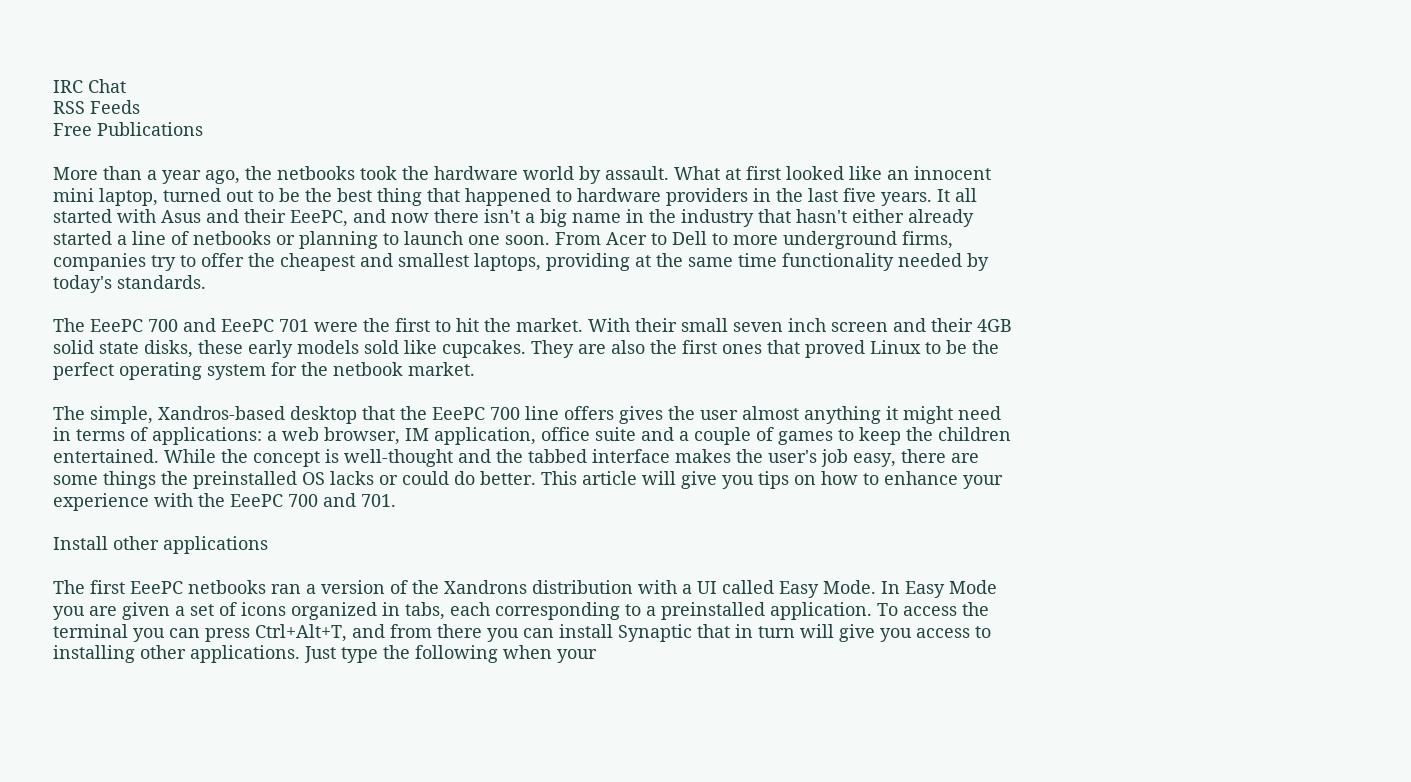IRC Chat
RSS Feeds
Free Publications

More than a year ago, the netbooks took the hardware world by assault. What at first looked like an innocent mini laptop, turned out to be the best thing that happened to hardware providers in the last five years. It all started with Asus and their EeePC, and now there isn't a big name in the industry that hasn't either already started a line of netbooks or planning to launch one soon. From Acer to Dell to more underground firms, companies try to offer the cheapest and smallest laptops, providing at the same time functionality needed by today's standards.

The EeePC 700 and EeePC 701 were the first to hit the market. With their small seven inch screen and their 4GB solid state disks, these early models sold like cupcakes. They are also the first ones that proved Linux to be the perfect operating system for the netbook market.

The simple, Xandros-based desktop that the EeePC 700 line offers gives the user almost anything it might need in terms of applications: a web browser, IM application, office suite and a couple of games to keep the children entertained. While the concept is well-thought and the tabbed interface makes the user's job easy, there are some things the preinstalled OS lacks or could do better. This article will give you tips on how to enhance your experience with the EeePC 700 and 701.

Install other applications

The first EeePC netbooks ran a version of the Xandrons distribution with a UI called Easy Mode. In Easy Mode you are given a set of icons organized in tabs, each corresponding to a preinstalled application. To access the terminal you can press Ctrl+Alt+T, and from there you can install Synaptic that in turn will give you access to installing other applications. Just type the following when your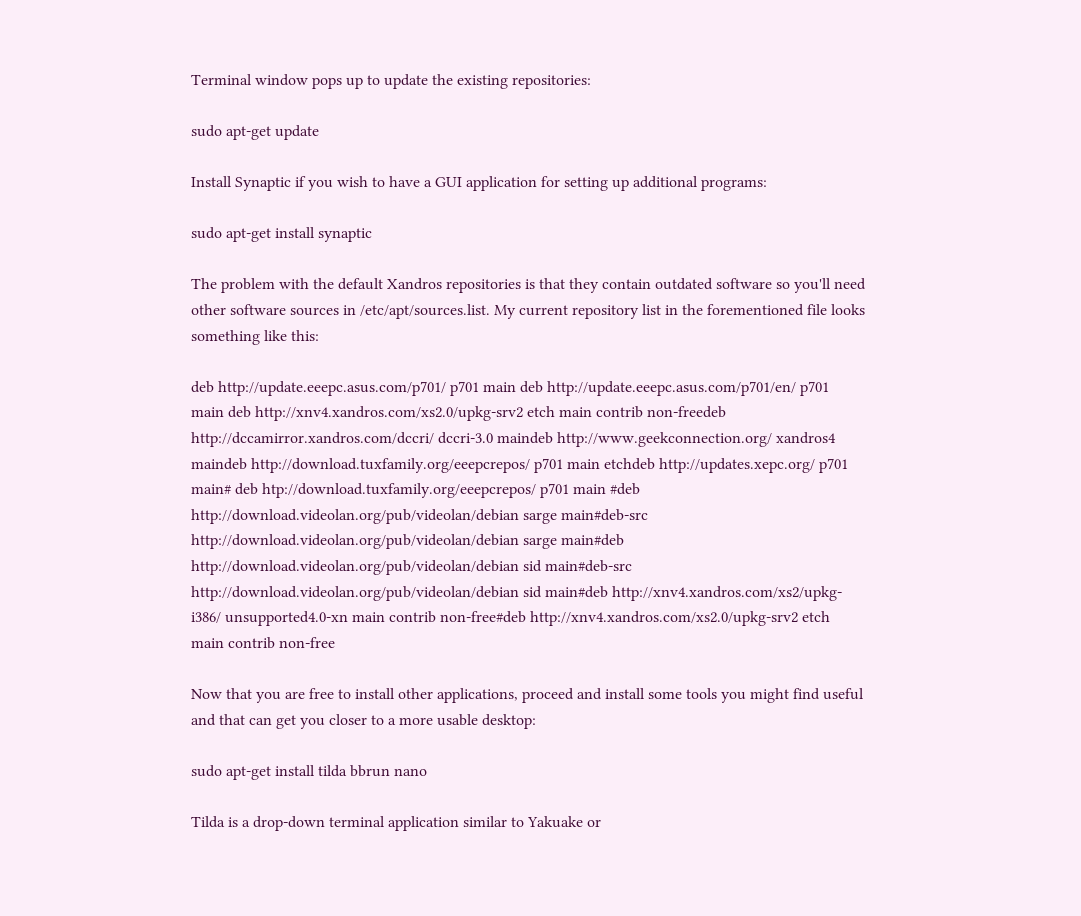Terminal window pops up to update the existing repositories:

sudo apt-get update

Install Synaptic if you wish to have a GUI application for setting up additional programs:

sudo apt-get install synaptic

The problem with the default Xandros repositories is that they contain outdated software so you'll need other software sources in /etc/apt/sources.list. My current repository list in the forementioned file looks something like this:

deb http://update.eeepc.asus.com/p701/ p701 main deb http://update.eeepc.asus.com/p701/en/ p701 main deb http://xnv4.xandros.com/xs2.0/upkg-srv2 etch main contrib non-freedeb http://dccamirror.xandros.com/dccri/ dccri-3.0 maindeb http://www.geekconnection.org/ xandros4 maindeb http://download.tuxfamily.org/eeepcrepos/ p701 main etchdeb http://updates.xepc.org/ p701 main# deb htp://download.tuxfamily.org/eeepcrepos/ p701 main #deb http://download.videolan.org/pub/videolan/debian sarge main#deb-src http://download.videolan.org/pub/videolan/debian sarge main#deb http://download.videolan.org/pub/videolan/debian sid main#deb-src http://download.videolan.org/pub/videolan/debian sid main#deb http://xnv4.xandros.com/xs2/upkg-i386/ unsupported4.0-xn main contrib non-free#deb http://xnv4.xandros.com/xs2.0/upkg-srv2 etch main contrib non-free

Now that you are free to install other applications, proceed and install some tools you might find useful and that can get you closer to a more usable desktop:

sudo apt-get install tilda bbrun nano

Tilda is a drop-down terminal application similar to Yakuake or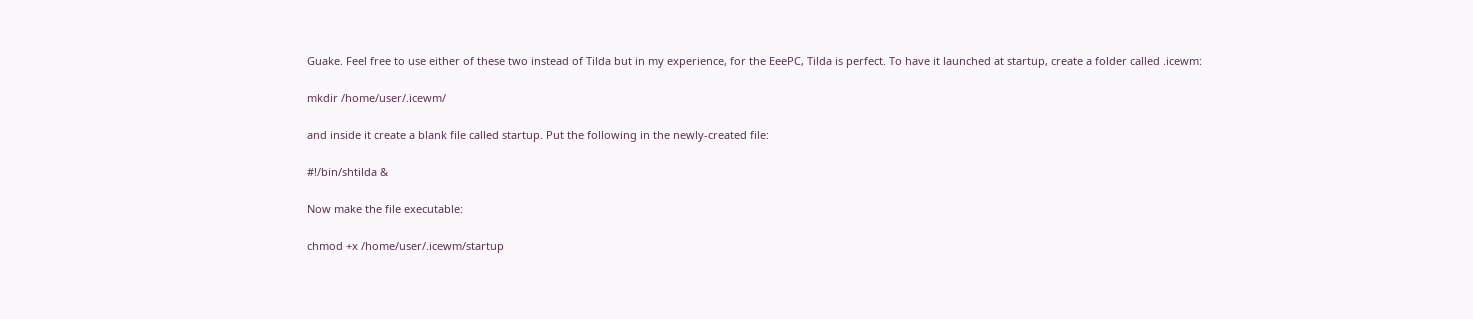Guake. Feel free to use either of these two instead of Tilda but in my experience, for the EeePC, Tilda is perfect. To have it launched at startup, create a folder called .icewm:

mkdir /home/user/.icewm/

and inside it create a blank file called startup. Put the following in the newly-created file:

#!/bin/shtilda &

Now make the file executable:

chmod +x /home/user/.icewm/startup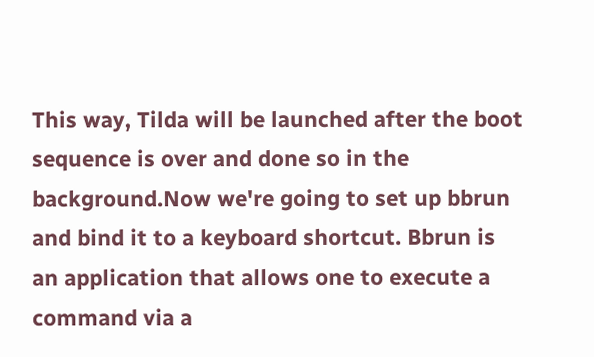This way, Tilda will be launched after the boot sequence is over and done so in the background.Now we're going to set up bbrun and bind it to a keyboard shortcut. Bbrun is an application that allows one to execute a command via a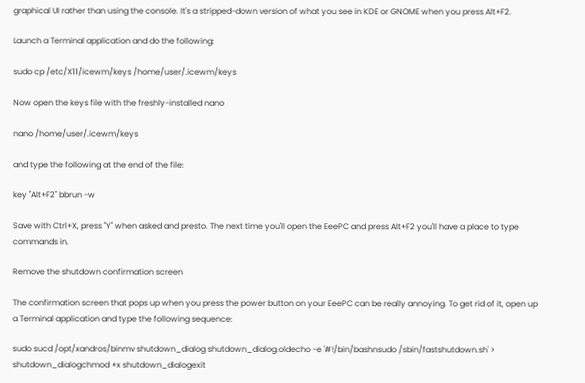graphical UI rather than using the console. It's a stripped-down version of what you see in KDE or GNOME when you press Alt+F2.

Launch a Terminal application and do the following:

sudo cp /etc/X11/icewm/keys /home/user/.icewm/keys

Now open the keys file with the freshly-installed nano

nano /home/user/.icewm/keys

and type the following at the end of the file:

key "Alt+F2" bbrun -w

Save with Ctrl+X, press "Y" when asked and presto. The next time you'll open the EeePC and press Alt+F2 you'll have a place to type commands in.

Remove the shutdown confirmation screen

The confirmation screen that pops up when you press the power button on your EeePC can be really annoying. To get rid of it, open up a Terminal application and type the following sequence:

sudo sucd /opt/xandros/binmv shutdown_dialog shutdown_dialog.oldecho -e '#!/bin/bashnsudo /sbin/fastshutdown.sh' > shutdown_dialogchmod +x shutdown_dialogexit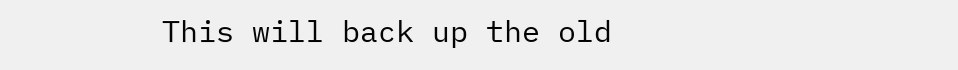This will back up the old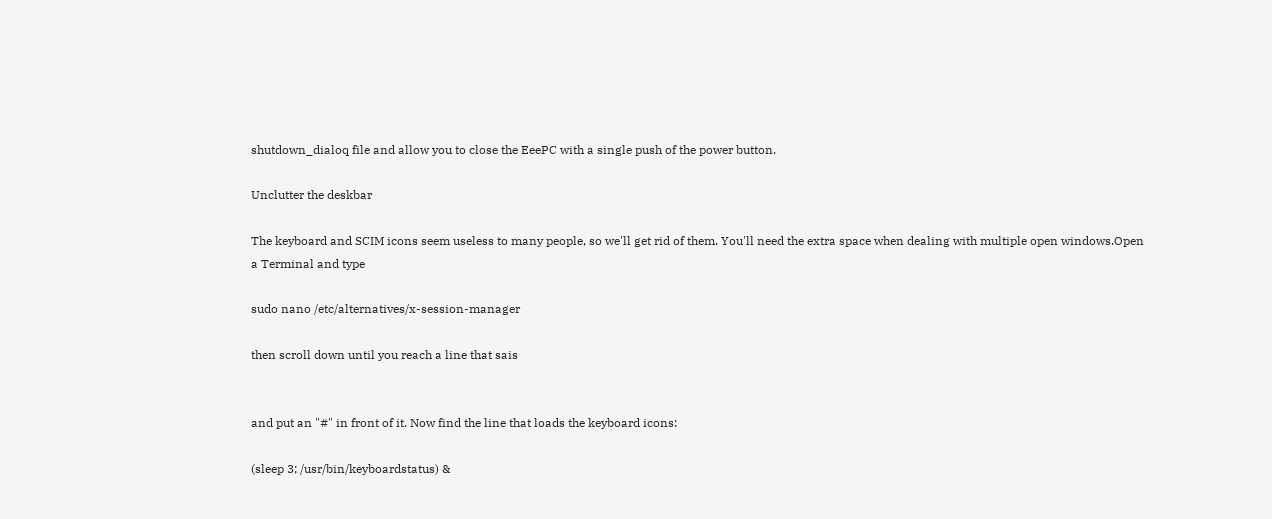shutdown_dialoq file and allow you to close the EeePC with a single push of the power button.

Unclutter the deskbar

The keyboard and SCIM icons seem useless to many people, so we'll get rid of them. You'll need the extra space when dealing with multiple open windows.Open a Terminal and type

sudo nano /etc/alternatives/x-session-manager

then scroll down until you reach a line that sais


and put an "#" in front of it. Now find the line that loads the keyboard icons:

(sleep 3; /usr/bin/keyboardstatus) &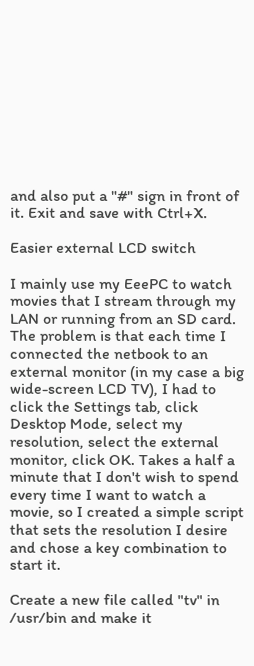and also put a "#" sign in front of it. Exit and save with Ctrl+X.

Easier external LCD switch

I mainly use my EeePC to watch movies that I stream through my LAN or running from an SD card. The problem is that each time I connected the netbook to an external monitor (in my case a big wide-screen LCD TV), I had to click the Settings tab, click Desktop Mode, select my resolution, select the external monitor, click OK. Takes a half a minute that I don't wish to spend every time I want to watch a movie, so I created a simple script that sets the resolution I desire and chose a key combination to start it.

Create a new file called "tv" in /usr/bin and make it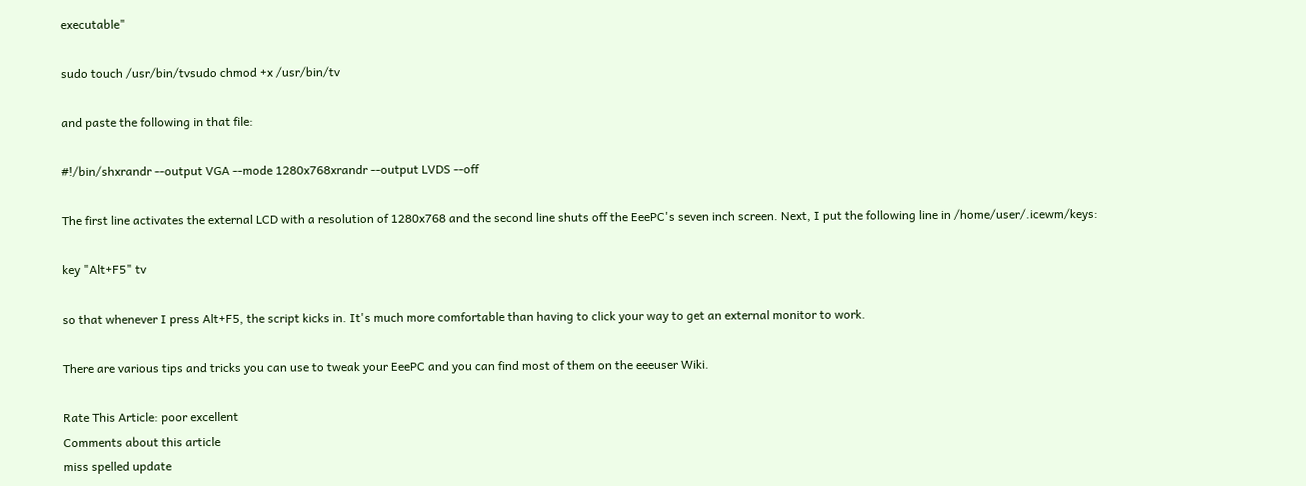executable"

sudo touch /usr/bin/tvsudo chmod +x /usr/bin/tv

and paste the following in that file:

#!/bin/shxrandr --output VGA --mode 1280x768xrandr --output LVDS --off

The first line activates the external LCD with a resolution of 1280x768 and the second line shuts off the EeePC's seven inch screen. Next, I put the following line in /home/user/.icewm/keys:

key "Alt+F5" tv

so that whenever I press Alt+F5, the script kicks in. It's much more comfortable than having to click your way to get an external monitor to work.

There are various tips and tricks you can use to tweak your EeePC and you can find most of them on the eeeuser Wiki.

Rate This Article: poor excellent
Comments about this article
miss spelled update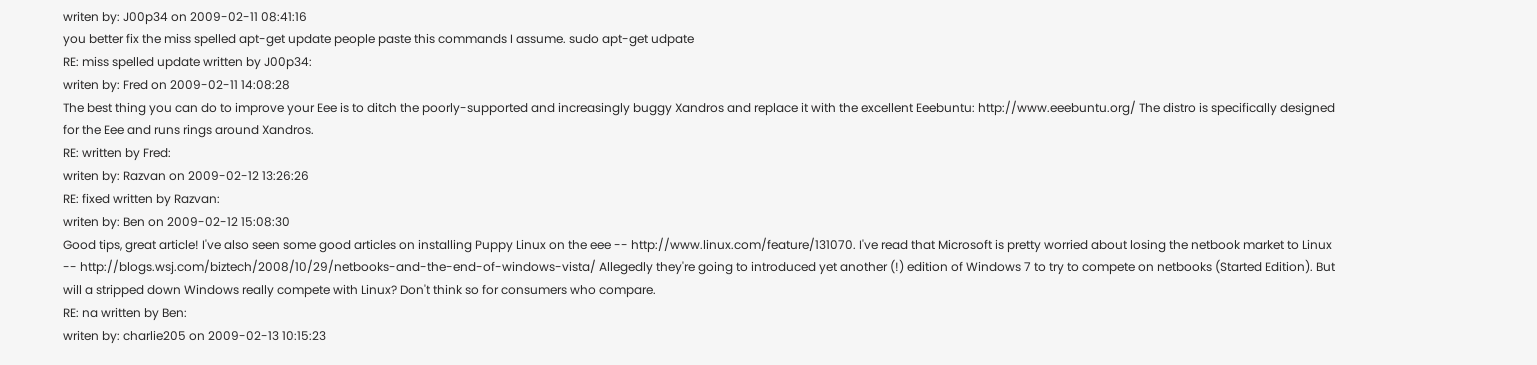writen by: J00p34 on 2009-02-11 08:41:16
you better fix the miss spelled apt-get update people paste this commands I assume. sudo apt-get udpate
RE: miss spelled update written by J00p34:
writen by: Fred on 2009-02-11 14:08:28
The best thing you can do to improve your Eee is to ditch the poorly-supported and increasingly buggy Xandros and replace it with the excellent Eeebuntu: http://www.eeebuntu.org/ The distro is specifically designed for the Eee and runs rings around Xandros.
RE: written by Fred:
writen by: Razvan on 2009-02-12 13:26:26
RE: fixed written by Razvan:
writen by: Ben on 2009-02-12 15:08:30
Good tips, great article! I've also seen some good articles on installing Puppy Linux on the eee -- http://www.linux.com/feature/131070. I've read that Microsoft is pretty worried about losing the netbook market to Linux -- http://blogs.wsj.com/biztech/2008/10/29/netbooks-and-the-end-of-windows-vista/ Allegedly they're going to introduced yet another (!) edition of Windows 7 to try to compete on netbooks (Started Edition). But will a stripped down Windows really compete with Linux? Don't think so for consumers who compare.
RE: na written by Ben:
writen by: charlie205 on 2009-02-13 10:15:23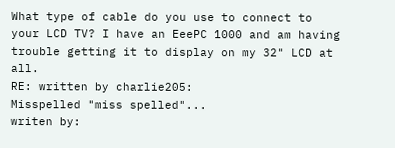What type of cable do you use to connect to your LCD TV? I have an EeePC 1000 and am having trouble getting it to display on my 32" LCD at all.
RE: written by charlie205:
Misspelled "miss spelled"...
writen by: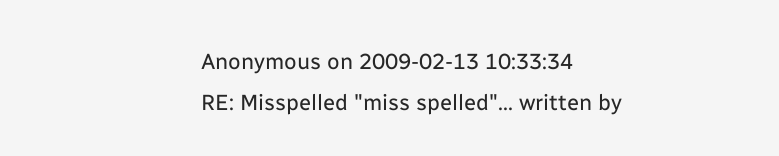Anonymous on 2009-02-13 10:33:34
RE: Misspelled "miss spelled"... written by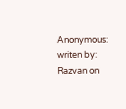Anonymous:
writen by: Razvan on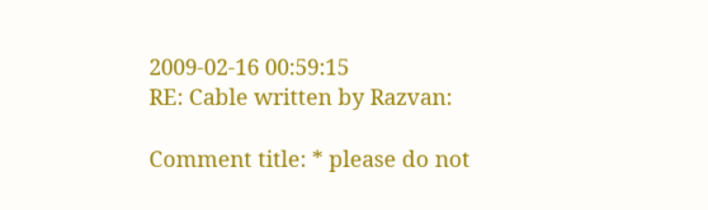2009-02-16 00:59:15
RE: Cable written by Razvan:

Comment title: * please do not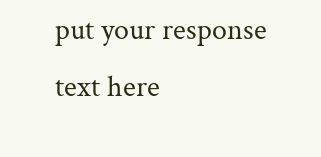put your response text here